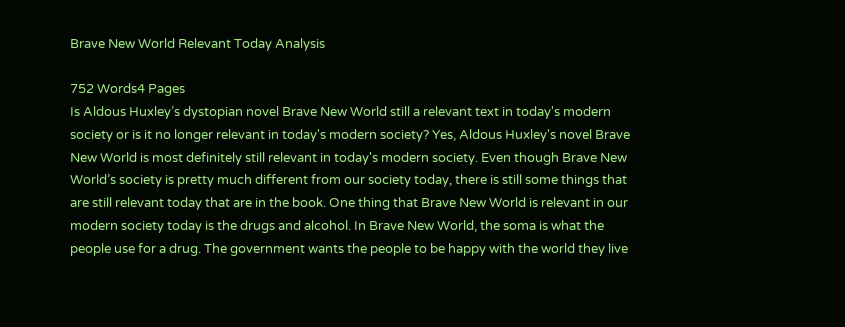Brave New World Relevant Today Analysis

752 Words4 Pages
Is Aldous Huxley’s dystopian novel Brave New World still a relevant text in today's modern society or is it no longer relevant in today's modern society? Yes, Aldous Huxley's novel Brave New World is most definitely still relevant in today's modern society. Even though Brave New World’s society is pretty much different from our society today, there is still some things that are still relevant today that are in the book. One thing that Brave New World is relevant in our modern society today is the drugs and alcohol. In Brave New World, the soma is what the people use for a drug. The government wants the people to be happy with the world they live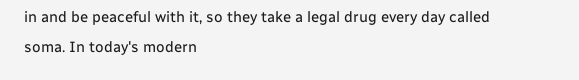in and be peaceful with it, so they take a legal drug every day called soma. In today's modern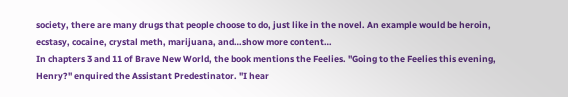society, there are many drugs that people choose to do, just like in the novel. An example would be heroin, ecstasy, cocaine, crystal meth, marijuana, and…show more content…
In chapters 3 and 11 of Brave New World, the book mentions the Feelies. "Going to the Feelies this evening, Henry?" enquired the Assistant Predestinator. "I hear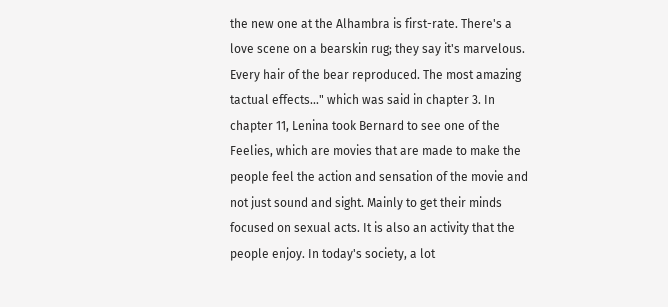the new one at the Alhambra is first-rate. There's a love scene on a bearskin rug; they say it's marvelous. Every hair of the bear reproduced. The most amazing tactual effects..." which was said in chapter 3. In chapter 11, Lenina took Bernard to see one of the Feelies, which are movies that are made to make the people feel the action and sensation of the movie and not just sound and sight. Mainly to get their minds focused on sexual acts. It is also an activity that the people enjoy. In today's society, a lot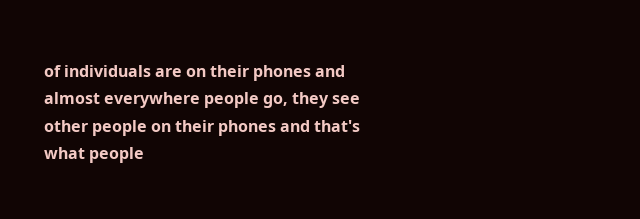of individuals are on their phones and almost everywhere people go, they see other people on their phones and that's what people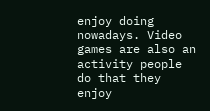enjoy doing nowadays. Video games are also an activity people do that they enjoy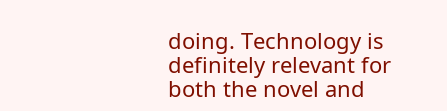doing. Technology is definitely relevant for both the novel and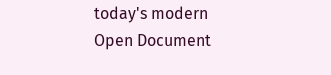today's modern
Open Document